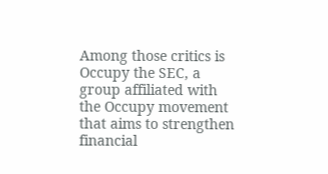Among those critics is Occupy the SEC, a group affiliated with the Occupy movement that aims to strengthen financial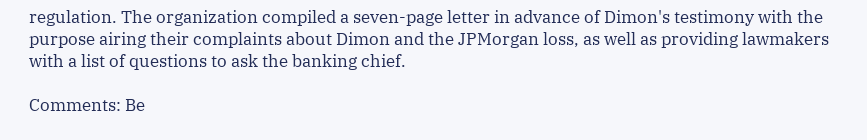regulation. The organization compiled a seven-page letter in advance of Dimon's testimony with the purpose airing their complaints about Dimon and the JPMorgan loss, as well as providing lawmakers with a list of questions to ask the banking chief.

Comments: Be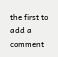the first to add a comment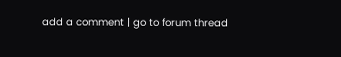add a comment | go to forum thread